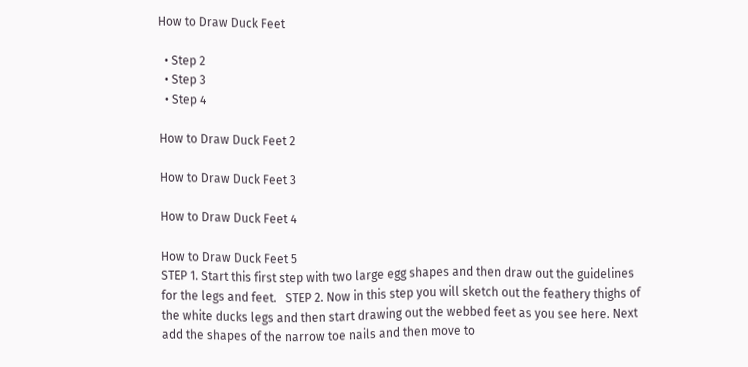How to Draw Duck Feet

  • Step 2
  • Step 3
  • Step 4

How to Draw Duck Feet 2

How to Draw Duck Feet 3

How to Draw Duck Feet 4

How to Draw Duck Feet 5
STEP 1. Start this first step with two large egg shapes and then draw out the guidelines for the legs and feet.   STEP 2. Now in this step you will sketch out the feathery thighs of the white ducks legs and then start drawing out the webbed feet as you see here. Next add the shapes of the narrow toe nails and then move to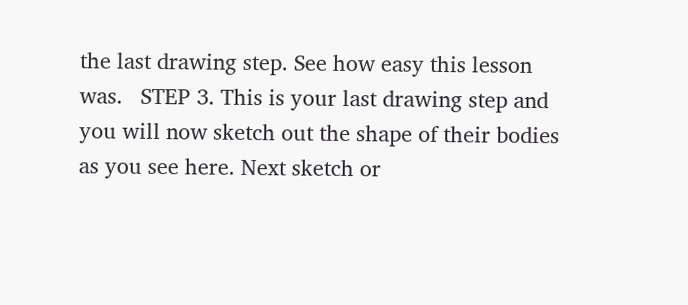the last drawing step. See how easy this lesson was.   STEP 3. This is your last drawing step and you will now sketch out the shape of their bodies as you see here. Next sketch or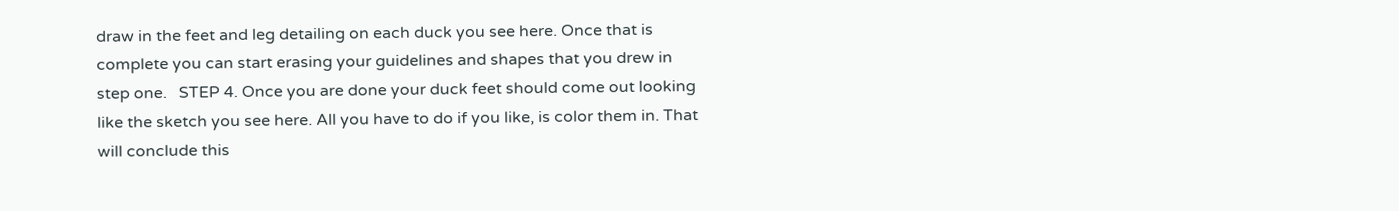draw in the feet and leg detailing on each duck you see here. Once that is complete you can start erasing your guidelines and shapes that you drew in step one.   STEP 4. Once you are done your duck feet should come out looking like the sketch you see here. All you have to do if you like, is color them in. That will conclude this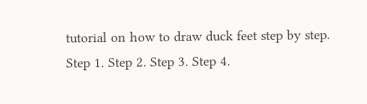tutorial on how to draw duck feet step by step.   Step 1. Step 2. Step 3. Step 4.